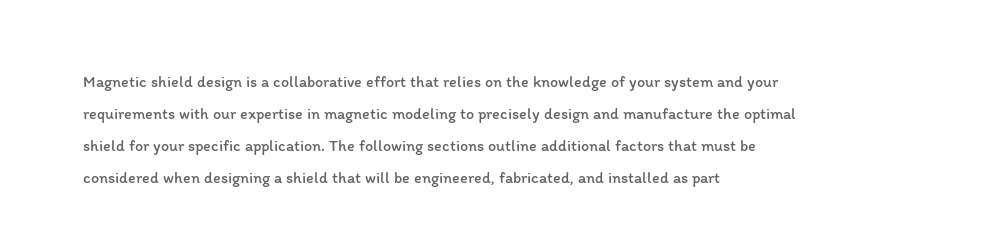Magnetic shield design is a collaborative effort that relies on the knowledge of your system and your requirements with our expertise in magnetic modeling to precisely design and manufacture the optimal shield for your specific application. The following sections outline additional factors that must be considered when designing a shield that will be engineered, fabricated, and installed as part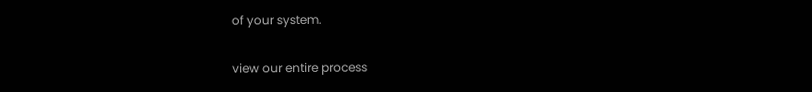of your system.

view our entire process